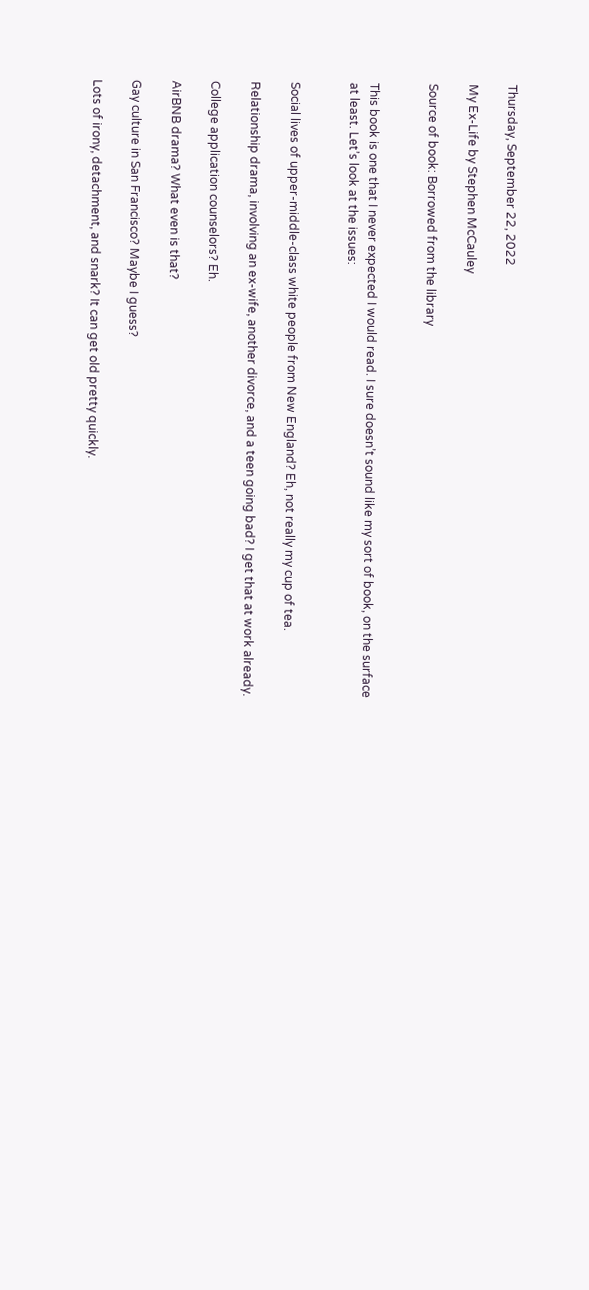Thursday, September 22, 2022

My Ex-Life by Stephen McCauley

Source of book: Borrowed from the library


This book is one that I never expected I would read. I sure doesn’t sound like my sort of book, on the surface at least. Let’s look at the issues:


Social lives of upper-middle-class white people from New England? Eh, not really my cup of tea.

Relationship drama, involving an ex-wife, another divorce, and a teen going bad? I get that at work already.

College application counselors? Eh.

AirBNB drama? What even is that?

Gay culture in San Francisco? Maybe I guess?

Lots of irony, detachment, and snark? It can get old pretty quickly.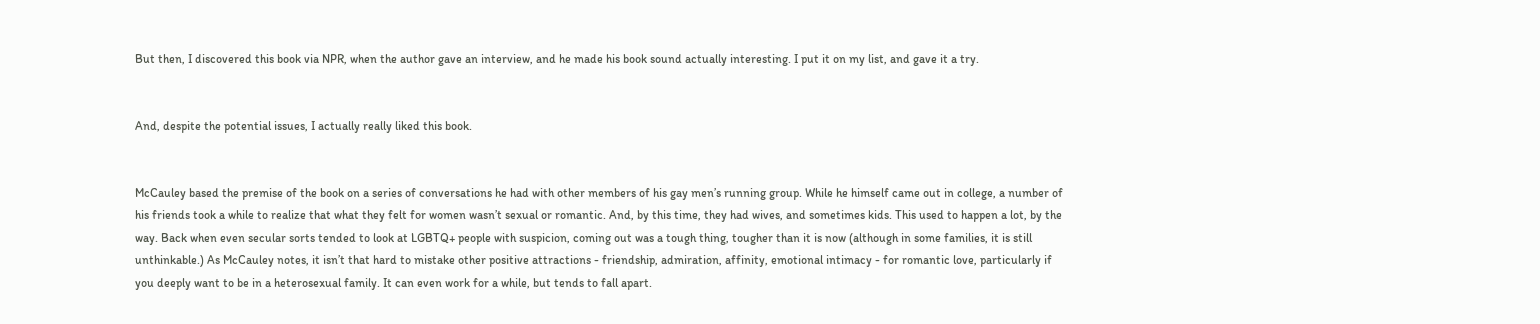But then, I discovered this book via NPR, when the author gave an interview, and he made his book sound actually interesting. I put it on my list, and gave it a try.


And, despite the potential issues, I actually really liked this book.


McCauley based the premise of the book on a series of conversations he had with other members of his gay men’s running group. While he himself came out in college, a number of his friends took a while to realize that what they felt for women wasn’t sexual or romantic. And, by this time, they had wives, and sometimes kids. This used to happen a lot, by the way. Back when even secular sorts tended to look at LGBTQ+ people with suspicion, coming out was a tough thing, tougher than it is now (although in some families, it is still unthinkable.) As McCauley notes, it isn’t that hard to mistake other positive attractions - friendship, admiration, affinity, emotional intimacy - for romantic love, particularly if you deeply want to be in a heterosexual family. It can even work for a while, but tends to fall apart.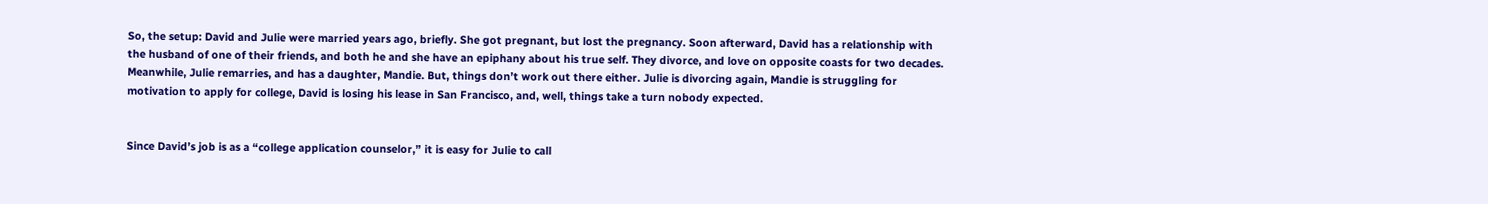So, the setup: David and Julie were married years ago, briefly. She got pregnant, but lost the pregnancy. Soon afterward, David has a relationship with the husband of one of their friends, and both he and she have an epiphany about his true self. They divorce, and love on opposite coasts for two decades. Meanwhile, Julie remarries, and has a daughter, Mandie. But, things don’t work out there either. Julie is divorcing again, Mandie is struggling for motivation to apply for college, David is losing his lease in San Francisco, and, well, things take a turn nobody expected.


Since David’s job is as a “college application counselor,” it is easy for Julie to call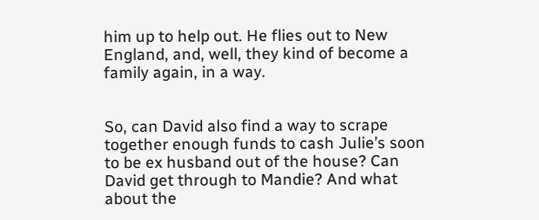him up to help out. He flies out to New England, and, well, they kind of become a family again, in a way.


So, can David also find a way to scrape together enough funds to cash Julie’s soon to be ex husband out of the house? Can David get through to Mandie? And what about the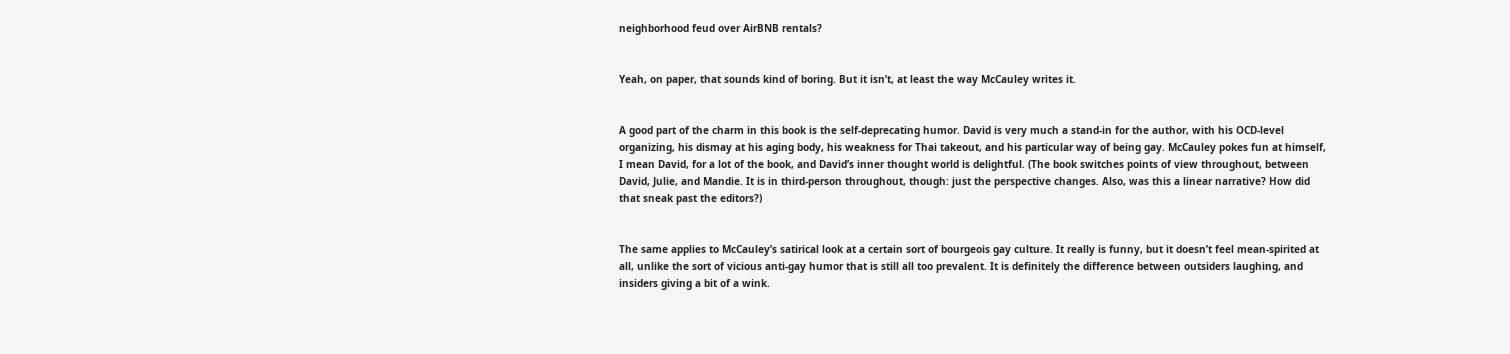neighborhood feud over AirBNB rentals?


Yeah, on paper, that sounds kind of boring. But it isn’t, at least the way McCauley writes it.


A good part of the charm in this book is the self-deprecating humor. David is very much a stand-in for the author, with his OCD-level organizing, his dismay at his aging body, his weakness for Thai takeout, and his particular way of being gay. McCauley pokes fun at himself, I mean David, for a lot of the book, and David’s inner thought world is delightful. (The book switches points of view throughout, between David, Julie, and Mandie. It is in third-person throughout, though: just the perspective changes. Also, was this a linear narrative? How did that sneak past the editors?)


The same applies to McCauley’s satirical look at a certain sort of bourgeois gay culture. It really is funny, but it doesn’t feel mean-spirited at all, unlike the sort of vicious anti-gay humor that is still all too prevalent. It is definitely the difference between outsiders laughing, and insiders giving a bit of a wink.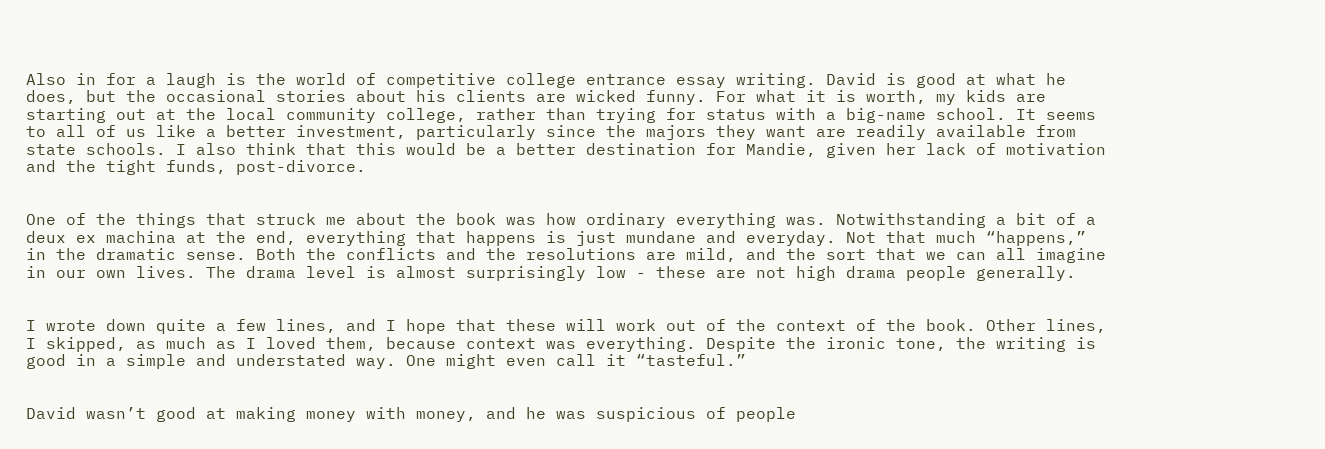Also in for a laugh is the world of competitive college entrance essay writing. David is good at what he does, but the occasional stories about his clients are wicked funny. For what it is worth, my kids are starting out at the local community college, rather than trying for status with a big-name school. It seems to all of us like a better investment, particularly since the majors they want are readily available from state schools. I also think that this would be a better destination for Mandie, given her lack of motivation and the tight funds, post-divorce.


One of the things that struck me about the book was how ordinary everything was. Notwithstanding a bit of a deux ex machina at the end, everything that happens is just mundane and everyday. Not that much “happens,” in the dramatic sense. Both the conflicts and the resolutions are mild, and the sort that we can all imagine in our own lives. The drama level is almost surprisingly low - these are not high drama people generally.


I wrote down quite a few lines, and I hope that these will work out of the context of the book. Other lines, I skipped, as much as I loved them, because context was everything. Despite the ironic tone, the writing is good in a simple and understated way. One might even call it “tasteful.”


David wasn’t good at making money with money, and he was suspicious of people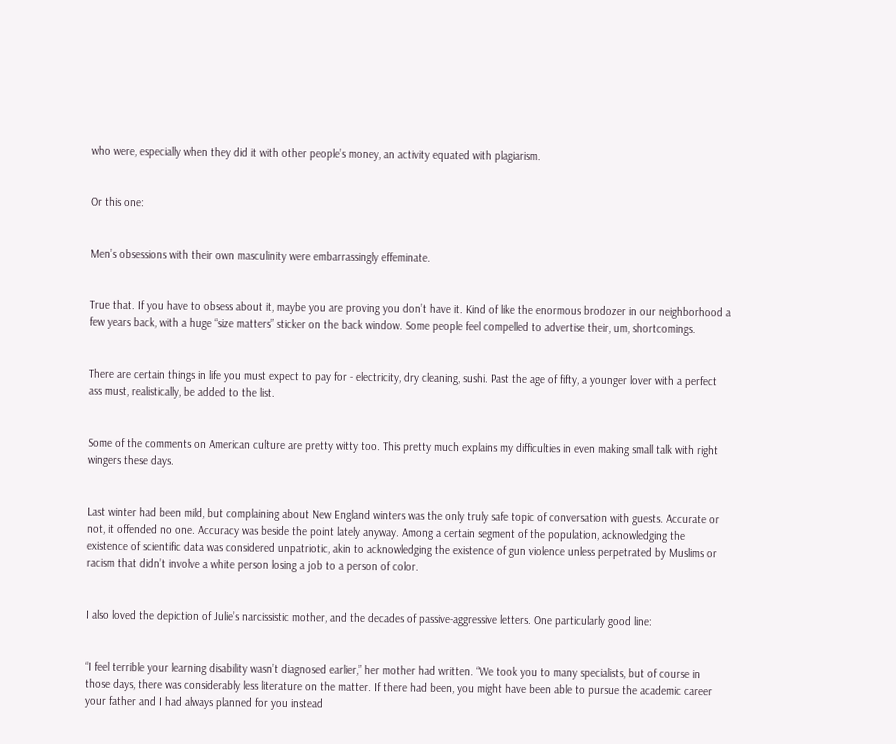who were, especially when they did it with other people’s money, an activity equated with plagiarism.


Or this one:


Men’s obsessions with their own masculinity were embarrassingly effeminate.


True that. If you have to obsess about it, maybe you are proving you don’t have it. Kind of like the enormous brodozer in our neighborhood a few years back, with a huge “size matters” sticker on the back window. Some people feel compelled to advertise their, um, shortcomings.


There are certain things in life you must expect to pay for - electricity, dry cleaning, sushi. Past the age of fifty, a younger lover with a perfect ass must, realistically, be added to the list.


Some of the comments on American culture are pretty witty too. This pretty much explains my difficulties in even making small talk with right wingers these days.


Last winter had been mild, but complaining about New England winters was the only truly safe topic of conversation with guests. Accurate or not, it offended no one. Accuracy was beside the point lately anyway. Among a certain segment of the population, acknowledging the existence of scientific data was considered unpatriotic, akin to acknowledging the existence of gun violence unless perpetrated by Muslims or racism that didn’t involve a white person losing a job to a person of color.


I also loved the depiction of Julie’s narcissistic mother, and the decades of passive-aggressive letters. One particularly good line:


“I feel terrible your learning disability wasn’t diagnosed earlier,” her mother had written. “We took you to many specialists, but of course in those days, there was considerably less literature on the matter. If there had been, you might have been able to pursue the academic career your father and I had always planned for you instead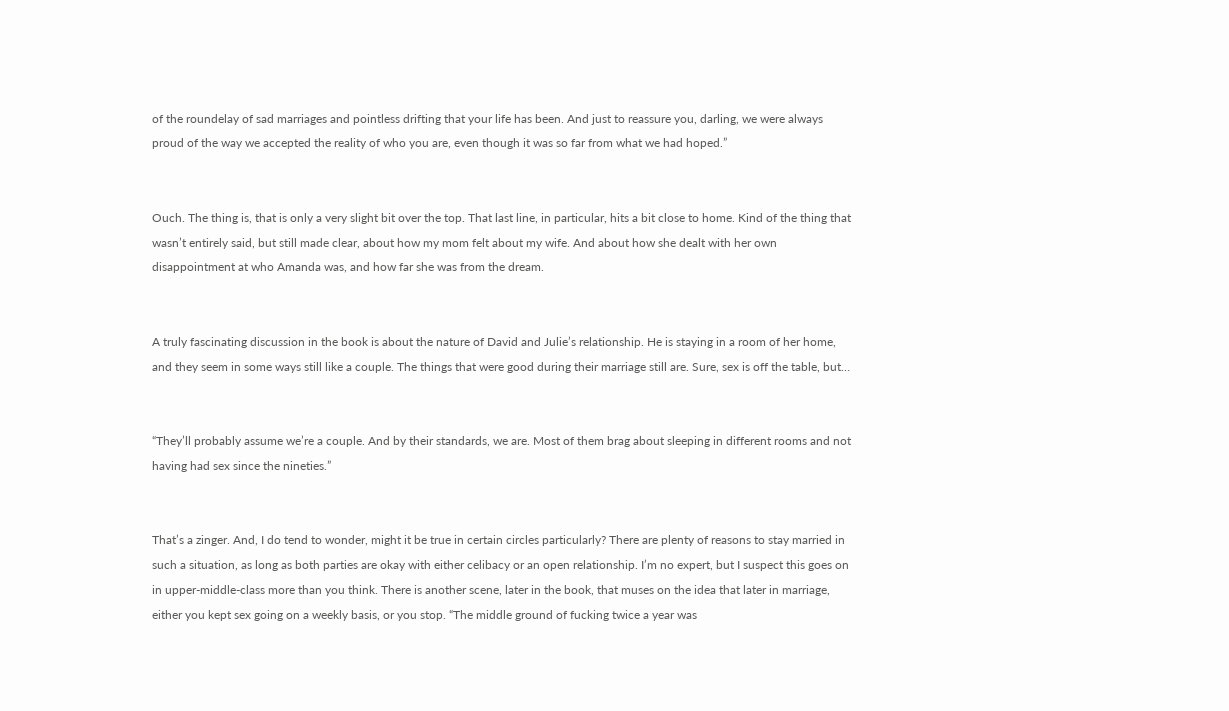of the roundelay of sad marriages and pointless drifting that your life has been. And just to reassure you, darling, we were always proud of the way we accepted the reality of who you are, even though it was so far from what we had hoped.”


Ouch. The thing is, that is only a very slight bit over the top. That last line, in particular, hits a bit close to home. Kind of the thing that wasn’t entirely said, but still made clear, about how my mom felt about my wife. And about how she dealt with her own disappointment at who Amanda was, and how far she was from the dream.


A truly fascinating discussion in the book is about the nature of David and Julie’s relationship. He is staying in a room of her home, and they seem in some ways still like a couple. The things that were good during their marriage still are. Sure, sex is off the table, but…


“They’ll probably assume we’re a couple. And by their standards, we are. Most of them brag about sleeping in different rooms and not having had sex since the nineties.”


That’s a zinger. And, I do tend to wonder, might it be true in certain circles particularly? There are plenty of reasons to stay married in such a situation, as long as both parties are okay with either celibacy or an open relationship. I’m no expert, but I suspect this goes on in upper-middle-class more than you think. There is another scene, later in the book, that muses on the idea that later in marriage, either you kept sex going on a weekly basis, or you stop. “The middle ground of fucking twice a year was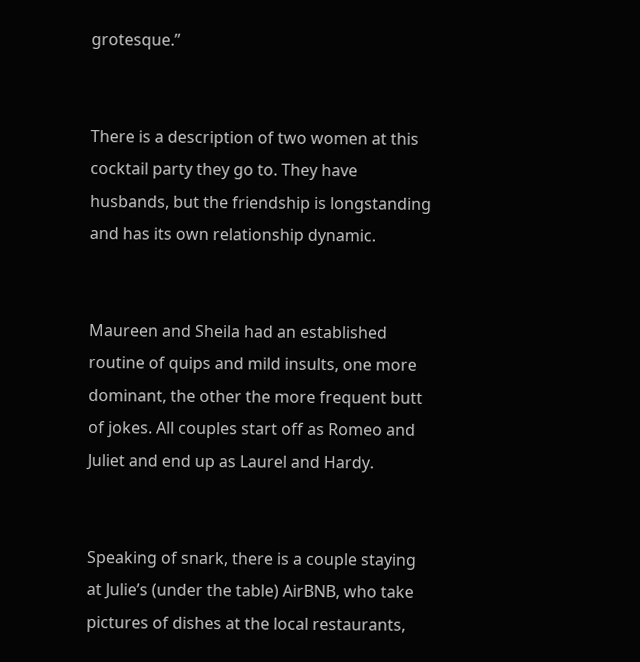grotesque.”


There is a description of two women at this cocktail party they go to. They have husbands, but the friendship is longstanding and has its own relationship dynamic.


Maureen and Sheila had an established routine of quips and mild insults, one more dominant, the other the more frequent butt of jokes. All couples start off as Romeo and Juliet and end up as Laurel and Hardy.


Speaking of snark, there is a couple staying at Julie’s (under the table) AirBNB, who take pictures of dishes at the local restaurants,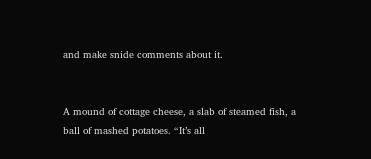and make snide comments about it.


A mound of cottage cheese, a slab of steamed fish, a ball of mashed potatoes. “It’s all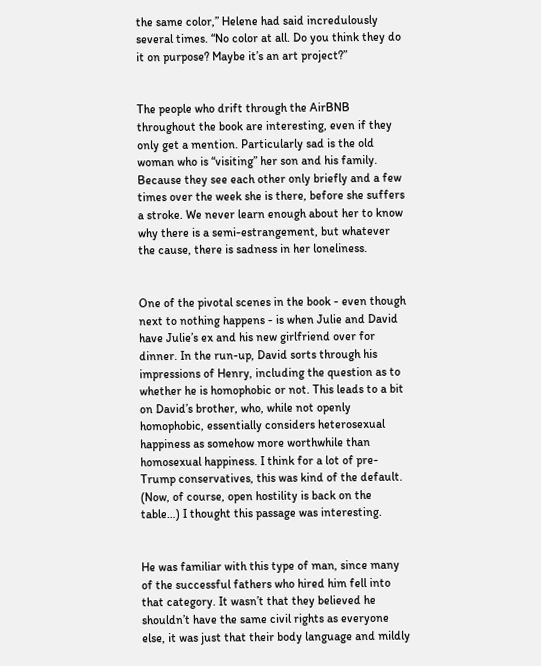the same color,” Helene had said incredulously several times. “No color at all. Do you think they do it on purpose? Maybe it’s an art project?”


The people who drift through the AirBNB throughout the book are interesting, even if they only get a mention. Particularly sad is the old woman who is “visiting” her son and his family. Because they see each other only briefly and a few times over the week she is there, before she suffers a stroke. We never learn enough about her to know why there is a semi-estrangement, but whatever the cause, there is sadness in her loneliness.


One of the pivotal scenes in the book - even though next to nothing happens - is when Julie and David have Julie’s ex and his new girlfriend over for dinner. In the run-up, David sorts through his impressions of Henry, including the question as to whether he is homophobic or not. This leads to a bit on David’s brother, who, while not openly homophobic, essentially considers heterosexual happiness as somehow more worthwhile than homosexual happiness. I think for a lot of pre-Trump conservatives, this was kind of the default. (Now, of course, open hostility is back on the table…) I thought this passage was interesting.


He was familiar with this type of man, since many of the successful fathers who hired him fell into that category. It wasn’t that they believed he shouldn’t have the same civil rights as everyone else, it was just that their body language and mildly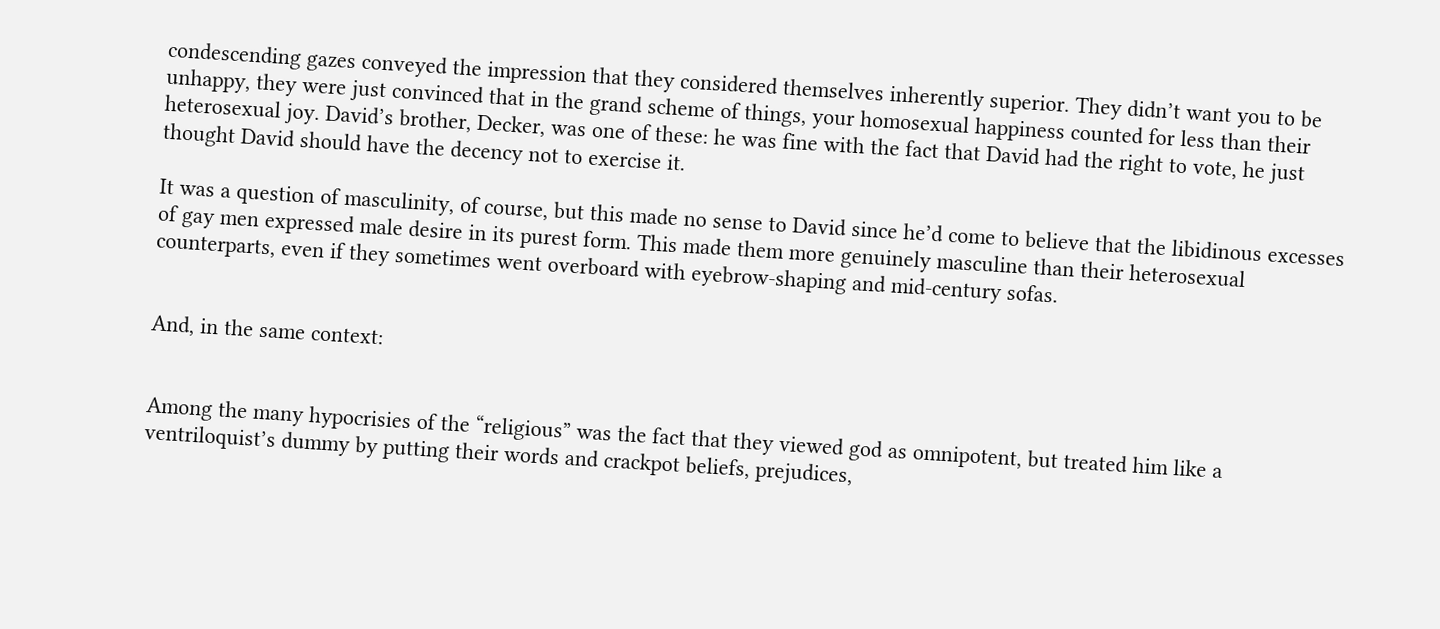condescending gazes conveyed the impression that they considered themselves inherently superior. They didn’t want you to be unhappy, they were just convinced that in the grand scheme of things, your homosexual happiness counted for less than their heterosexual joy. David’s brother, Decker, was one of these: he was fine with the fact that David had the right to vote, he just thought David should have the decency not to exercise it.

It was a question of masculinity, of course, but this made no sense to David since he’d come to believe that the libidinous excesses of gay men expressed male desire in its purest form. This made them more genuinely masculine than their heterosexual counterparts, even if they sometimes went overboard with eyebrow-shaping and mid-century sofas.


And, in the same context:


Among the many hypocrisies of the “religious” was the fact that they viewed god as omnipotent, but treated him like a ventriloquist’s dummy by putting their words and crackpot beliefs, prejudices,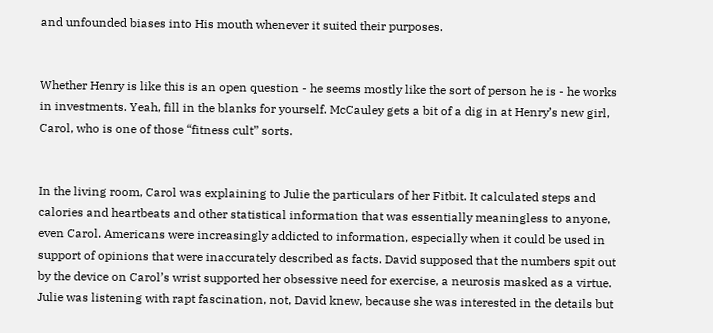and unfounded biases into His mouth whenever it suited their purposes.


Whether Henry is like this is an open question - he seems mostly like the sort of person he is - he works in investments. Yeah, fill in the blanks for yourself. McCauley gets a bit of a dig in at Henry’s new girl, Carol, who is one of those “fitness cult” sorts.


In the living room, Carol was explaining to Julie the particulars of her Fitbit. It calculated steps and calories and heartbeats and other statistical information that was essentially meaningless to anyone, even Carol. Americans were increasingly addicted to information, especially when it could be used in support of opinions that were inaccurately described as facts. David supposed that the numbers spit out by the device on Carol’s wrist supported her obsessive need for exercise, a neurosis masked as a virtue. Julie was listening with rapt fascination, not, David knew, because she was interested in the details but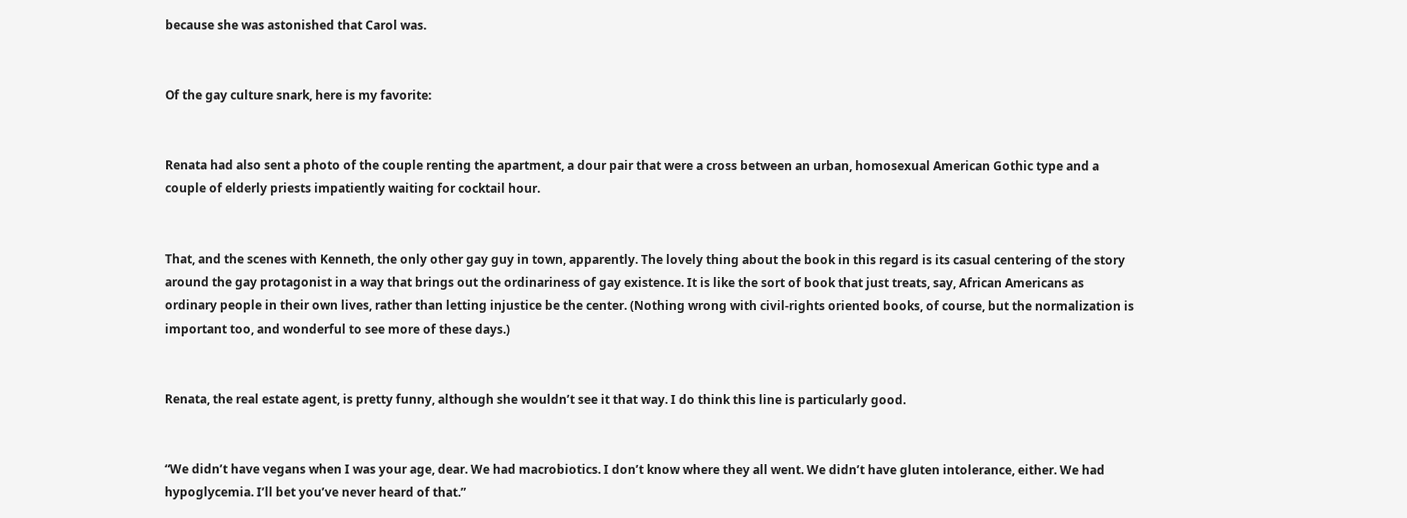because she was astonished that Carol was.


Of the gay culture snark, here is my favorite:


Renata had also sent a photo of the couple renting the apartment, a dour pair that were a cross between an urban, homosexual American Gothic type and a couple of elderly priests impatiently waiting for cocktail hour.


That, and the scenes with Kenneth, the only other gay guy in town, apparently. The lovely thing about the book in this regard is its casual centering of the story around the gay protagonist in a way that brings out the ordinariness of gay existence. It is like the sort of book that just treats, say, African Americans as ordinary people in their own lives, rather than letting injustice be the center. (Nothing wrong with civil-rights oriented books, of course, but the normalization is important too, and wonderful to see more of these days.)


Renata, the real estate agent, is pretty funny, although she wouldn’t see it that way. I do think this line is particularly good.


“We didn’t have vegans when I was your age, dear. We had macrobiotics. I don’t know where they all went. We didn’t have gluten intolerance, either. We had hypoglycemia. I’ll bet you’ve never heard of that.”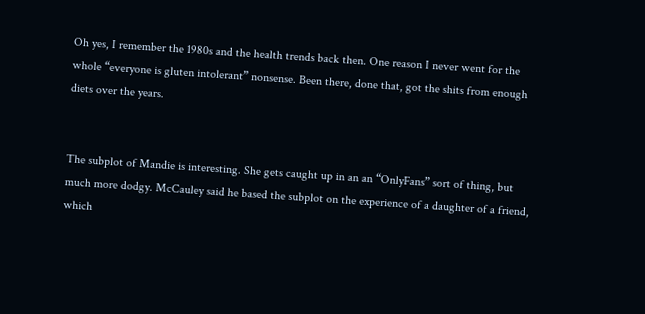Oh yes, I remember the 1980s and the health trends back then. One reason I never went for the whole “everyone is gluten intolerant” nonsense. Been there, done that, got the shits from enough diets over the years.


The subplot of Mandie is interesting. She gets caught up in an an “OnlyFans” sort of thing, but much more dodgy. McCauley said he based the subplot on the experience of a daughter of a friend, which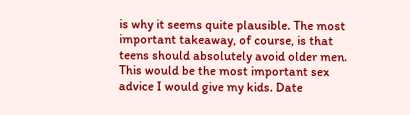is why it seems quite plausible. The most important takeaway, of course, is that teens should absolutely avoid older men. This would be the most important sex advice I would give my kids. Date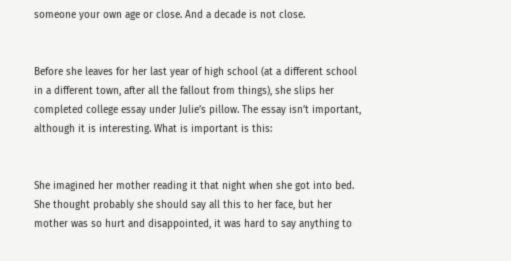someone your own age or close. And a decade is not close.


Before she leaves for her last year of high school (at a different school in a different town, after all the fallout from things), she slips her completed college essay under Julie’s pillow. The essay isn’t important, although it is interesting. What is important is this:


She imagined her mother reading it that night when she got into bed. She thought probably she should say all this to her face, but her mother was so hurt and disappointed, it was hard to say anything to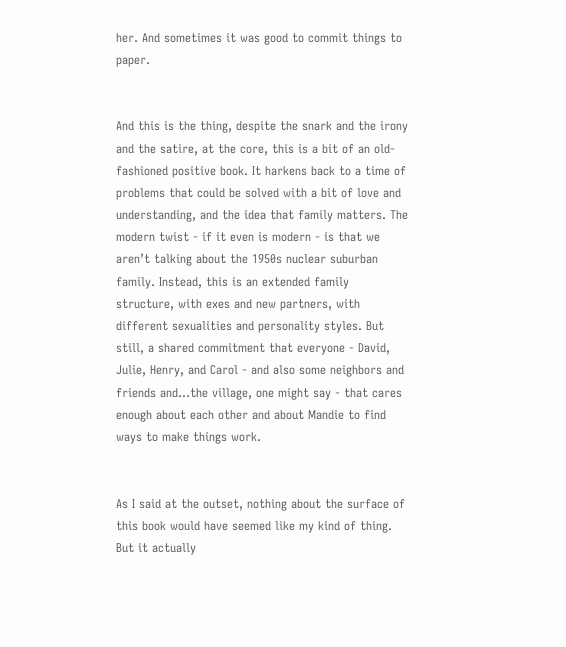her. And sometimes it was good to commit things to paper.


And this is the thing, despite the snark and the irony and the satire, at the core, this is a bit of an old-fashioned positive book. It harkens back to a time of problems that could be solved with a bit of love and understanding, and the idea that family matters. The modern twist - if it even is modern - is that we aren’t talking about the 1950s nuclear suburban family. Instead, this is an extended family structure, with exes and new partners, with different sexualities and personality styles. But still, a shared commitment that everyone - David, Julie, Henry, and Carol - and also some neighbors and friends and…the village, one might say - that cares enough about each other and about Mandie to find ways to make things work.


As I said at the outset, nothing about the surface of this book would have seemed like my kind of thing. But it actually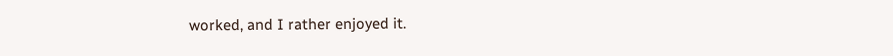worked, and I rather enjoyed it.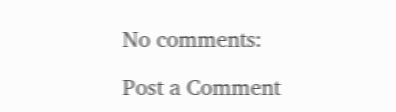No comments:

Post a Comment